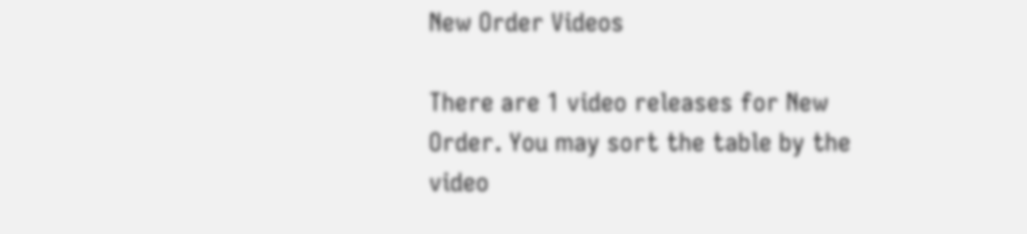New Order Videos

There are 1 video releases for New Order. You may sort the table by the video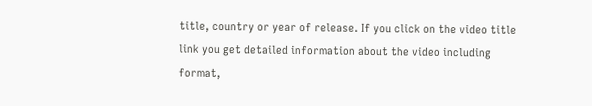title, country or year of release. If you click on the video title link you get detailed information about the video including format,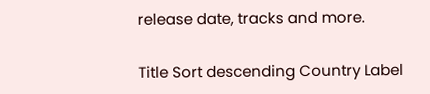release date, tracks and more.

Title Sort descending Country Label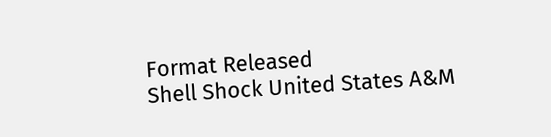Format Released
Shell Shock United States A&M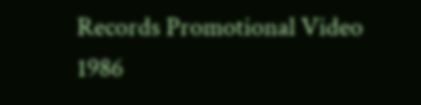Records Promotional Video 1986